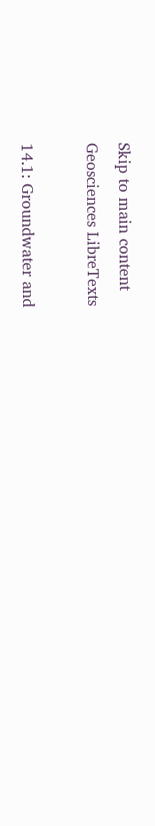Skip to main content
Geosciences LibreTexts

14.1: Groundwater and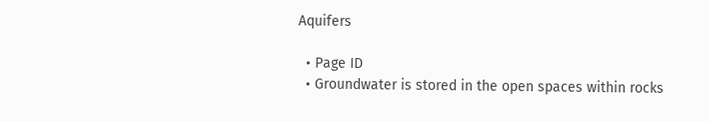Aquifers

  • Page ID
  • Groundwater is stored in the open spaces within rocks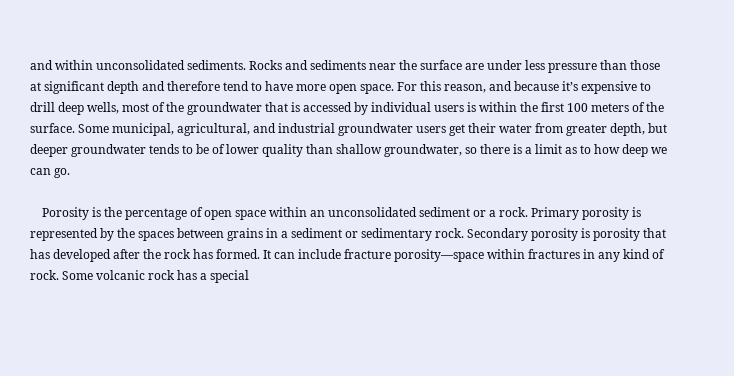and within unconsolidated sediments. Rocks and sediments near the surface are under less pressure than those at significant depth and therefore tend to have more open space. For this reason, and because it’s expensive to drill deep wells, most of the groundwater that is accessed by individual users is within the first 100 meters of the surface. Some municipal, agricultural, and industrial groundwater users get their water from greater depth, but deeper groundwater tends to be of lower quality than shallow groundwater, so there is a limit as to how deep we can go.

    Porosity is the percentage of open space within an unconsolidated sediment or a rock. Primary porosity is represented by the spaces between grains in a sediment or sedimentary rock. Secondary porosity is porosity that has developed after the rock has formed. It can include fracture porosity—space within fractures in any kind of rock. Some volcanic rock has a special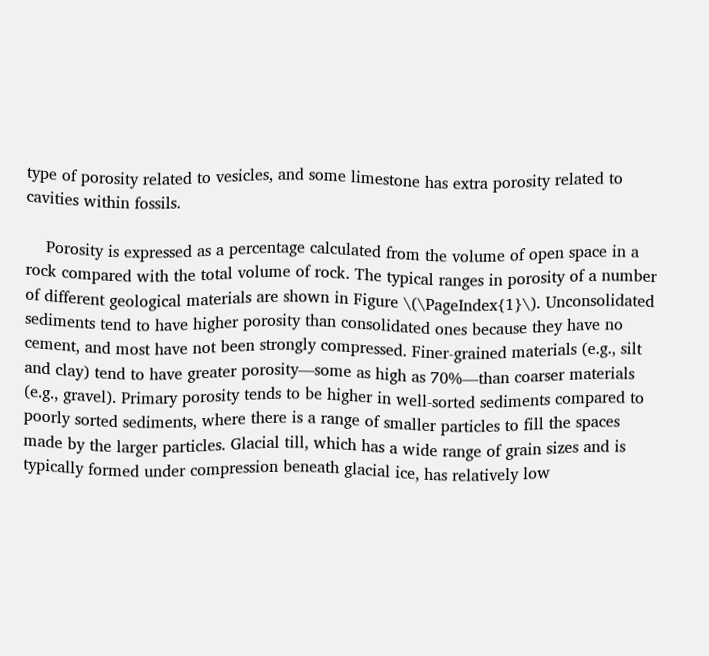type of porosity related to vesicles, and some limestone has extra porosity related to cavities within fossils.

    Porosity is expressed as a percentage calculated from the volume of open space in a rock compared with the total volume of rock. The typical ranges in porosity of a number of different geological materials are shown in Figure \(\PageIndex{1}\). Unconsolidated sediments tend to have higher porosity than consolidated ones because they have no cement, and most have not been strongly compressed. Finer-grained materials (e.g., silt and clay) tend to have greater porosity—some as high as 70%—than coarser materials (e.g., gravel). Primary porosity tends to be higher in well-sorted sediments compared to poorly sorted sediments, where there is a range of smaller particles to fill the spaces made by the larger particles. Glacial till, which has a wide range of grain sizes and is typically formed under compression beneath glacial ice, has relatively low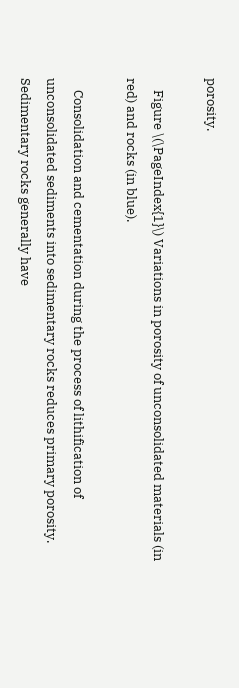porosity.

    Figure \(\PageIndex{1}\) Variations in porosity of unconsolidated materials (in red) and rocks (in blue).

    Consolidation and cementation during the process of lithification of unconsolidated sediments into sedimentary rocks reduces primary porosity. Sedimentary rocks generally have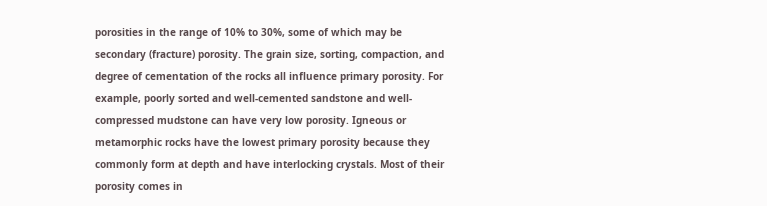porosities in the range of 10% to 30%, some of which may be secondary (fracture) porosity. The grain size, sorting, compaction, and degree of cementation of the rocks all influence primary porosity. For example, poorly sorted and well-cemented sandstone and well-compressed mudstone can have very low porosity. Igneous or metamorphic rocks have the lowest primary porosity because they commonly form at depth and have interlocking crystals. Most of their porosity comes in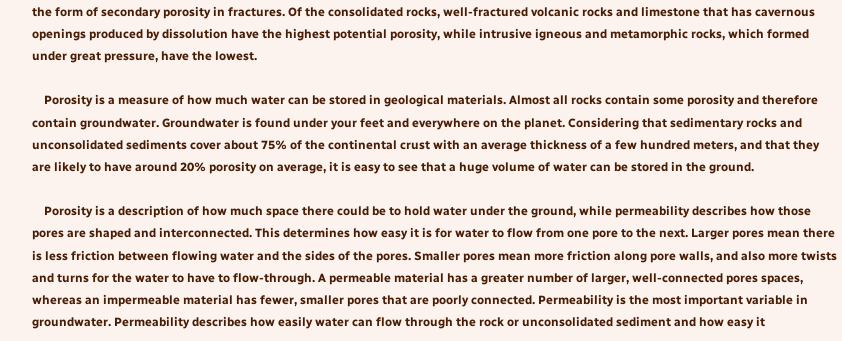the form of secondary porosity in fractures. Of the consolidated rocks, well-fractured volcanic rocks and limestone that has cavernous openings produced by dissolution have the highest potential porosity, while intrusive igneous and metamorphic rocks, which formed under great pressure, have the lowest.

    Porosity is a measure of how much water can be stored in geological materials. Almost all rocks contain some porosity and therefore contain groundwater. Groundwater is found under your feet and everywhere on the planet. Considering that sedimentary rocks and unconsolidated sediments cover about 75% of the continental crust with an average thickness of a few hundred meters, and that they are likely to have around 20% porosity on average, it is easy to see that a huge volume of water can be stored in the ground.

    Porosity is a description of how much space there could be to hold water under the ground, while permeability describes how those pores are shaped and interconnected. This determines how easy it is for water to flow from one pore to the next. Larger pores mean there is less friction between flowing water and the sides of the pores. Smaller pores mean more friction along pore walls, and also more twists and turns for the water to have to flow-through. A permeable material has a greater number of larger, well-connected pores spaces, whereas an impermeable material has fewer, smaller pores that are poorly connected. Permeability is the most important variable in groundwater. Permeability describes how easily water can flow through the rock or unconsolidated sediment and how easy it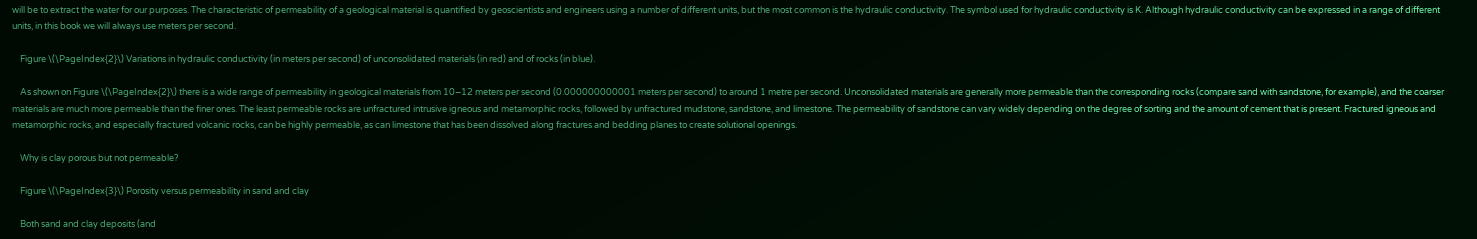will be to extract the water for our purposes. The characteristic of permeability of a geological material is quantified by geoscientists and engineers using a number of different units, but the most common is the hydraulic conductivity. The symbol used for hydraulic conductivity is K. Although hydraulic conductivity can be expressed in a range of different units, in this book we will always use meters per second.

    Figure \(\PageIndex{2}\) Variations in hydraulic conductivity (in meters per second) of unconsolidated materials (in red) and of rocks (in blue).

    As shown on Figure \(\PageIndex{2}\) there is a wide range of permeability in geological materials from 10−12 meters per second (0.000000000001 meters per second) to around 1 metre per second. Unconsolidated materials are generally more permeable than the corresponding rocks (compare sand with sandstone, for example), and the coarser materials are much more permeable than the finer ones. The least permeable rocks are unfractured intrusive igneous and metamorphic rocks, followed by unfractured mudstone, sandstone, and limestone. The permeability of sandstone can vary widely depending on the degree of sorting and the amount of cement that is present. Fractured igneous and metamorphic rocks, and especially fractured volcanic rocks, can be highly permeable, as can limestone that has been dissolved along fractures and bedding planes to create solutional openings.

    Why is clay porous but not permeable?

    Figure \(\PageIndex{3}\) Porosity versus permeability in sand and clay

    Both sand and clay deposits (and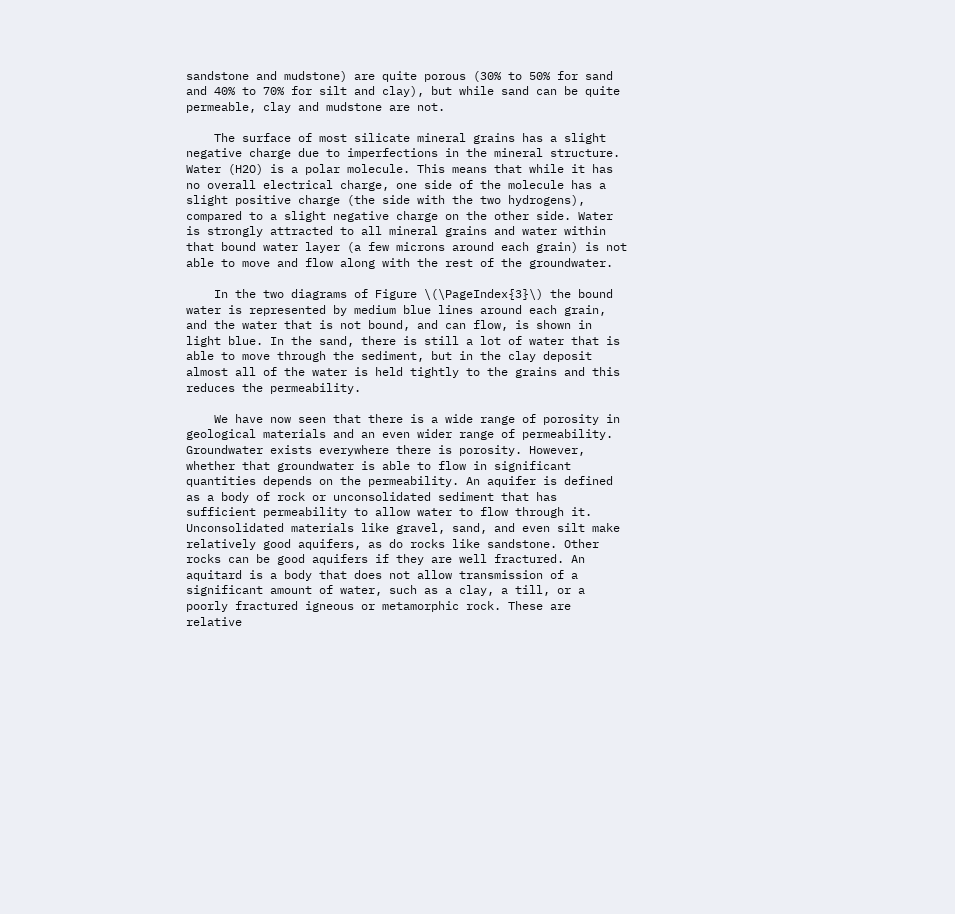sandstone and mudstone) are quite porous (30% to 50% for sand and 40% to 70% for silt and clay), but while sand can be quite permeable, clay and mudstone are not.

    The surface of most silicate mineral grains has a slight negative charge due to imperfections in the mineral structure. Water (H2O) is a polar molecule. This means that while it has no overall electrical charge, one side of the molecule has a slight positive charge (the side with the two hydrogens), compared to a slight negative charge on the other side. Water is strongly attracted to all mineral grains and water within that bound water layer (a few microns around each grain) is not able to move and flow along with the rest of the groundwater.

    In the two diagrams of Figure \(\PageIndex{3}\) the bound water is represented by medium blue lines around each grain, and the water that is not bound, and can flow, is shown in light blue. In the sand, there is still a lot of water that is able to move through the sediment, but in the clay deposit almost all of the water is held tightly to the grains and this reduces the permeability.

    We have now seen that there is a wide range of porosity in geological materials and an even wider range of permeability. Groundwater exists everywhere there is porosity. However, whether that groundwater is able to flow in significant quantities depends on the permeability. An aquifer is defined as a body of rock or unconsolidated sediment that has sufficient permeability to allow water to flow through it. Unconsolidated materials like gravel, sand, and even silt make relatively good aquifers, as do rocks like sandstone. Other rocks can be good aquifers if they are well fractured. An aquitard is a body that does not allow transmission of a significant amount of water, such as a clay, a till, or a poorly fractured igneous or metamorphic rock. These are relative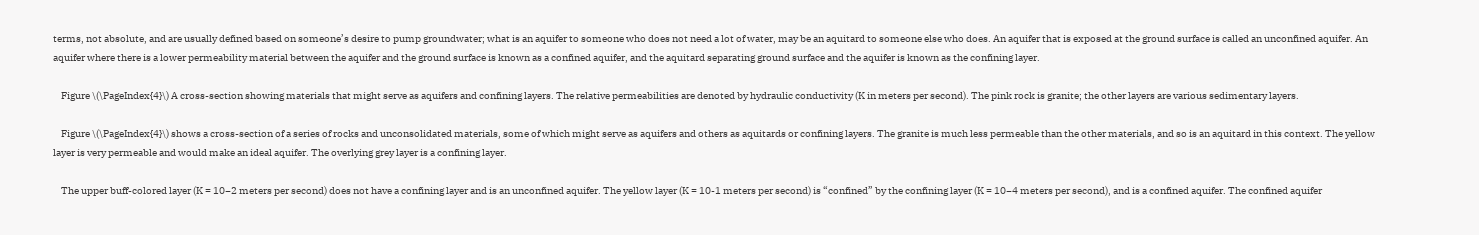terms, not absolute, and are usually defined based on someone’s desire to pump groundwater; what is an aquifer to someone who does not need a lot of water, may be an aquitard to someone else who does. An aquifer that is exposed at the ground surface is called an unconfined aquifer. An aquifer where there is a lower permeability material between the aquifer and the ground surface is known as a confined aquifer, and the aquitard separating ground surface and the aquifer is known as the confining layer.

    Figure \(\PageIndex{4}\) A cross-section showing materials that might serve as aquifers and confining layers. The relative permeabilities are denoted by hydraulic conductivity (K in meters per second). The pink rock is granite; the other layers are various sedimentary layers.

    Figure \(\PageIndex{4}\) shows a cross-section of a series of rocks and unconsolidated materials, some of which might serve as aquifers and others as aquitards or confining layers. The granite is much less permeable than the other materials, and so is an aquitard in this context. The yellow layer is very permeable and would make an ideal aquifer. The overlying grey layer is a confining layer.

    The upper buff-colored layer (K = 10−2 meters per second) does not have a confining layer and is an unconfined aquifer. The yellow layer (K = 10-1 meters per second) is “confined” by the confining layer (K = 10−4 meters per second), and is a confined aquifer. The confined aquifer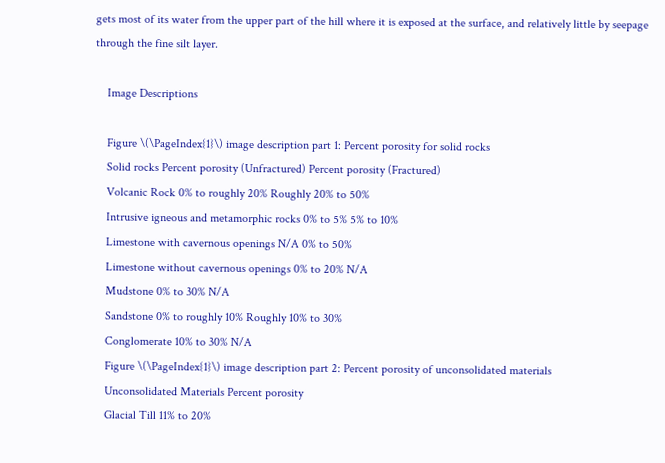gets most of its water from the upper part of the hill where it is exposed at the surface, and relatively little by seepage through the fine silt layer.

    Image Descriptions

    Figure \(\PageIndex{1}\) image description part 1: Percent porosity for solid rocks
    Solid rocks Percent porosity (Unfractured) Percent porosity (Fractured)
    Volcanic Rock 0% to roughly 20% Roughly 20% to 50%
    Intrusive igneous and metamorphic rocks 0% to 5% 5% to 10%
    Limestone with cavernous openings N/A 0% to 50%
    Limestone without cavernous openings 0% to 20% N/A
    Mudstone 0% to 30% N/A
    Sandstone 0% to roughly 10% Roughly 10% to 30%
    Conglomerate 10% to 30% N/A
    Figure \(\PageIndex{1}\) image description part 2: Percent porosity of unconsolidated materials
    Unconsolidated Materials Percent porosity
    Glacial Till 11% to 20%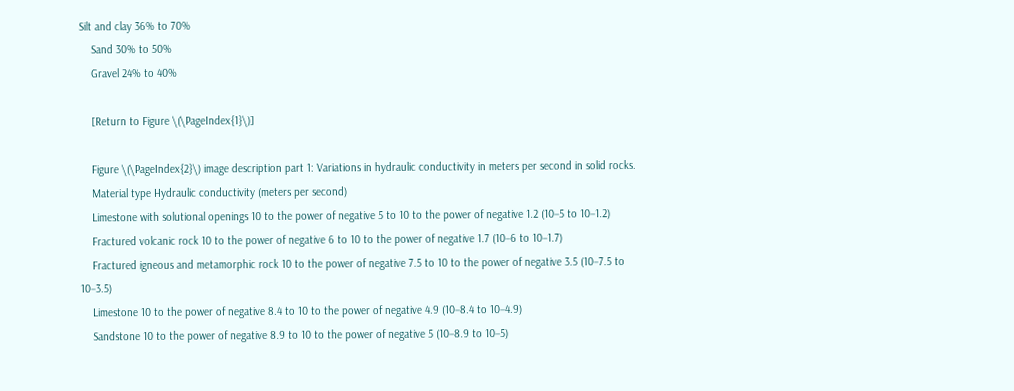Silt and clay 36% to 70%
    Sand 30% to 50%
    Gravel 24% to 40%

    [Return to Figure \(\PageIndex{1}\)]

    Figure \(\PageIndex{2}\) image description part 1: Variations in hydraulic conductivity in meters per second in solid rocks.
    Material type Hydraulic conductivity (meters per second)
    Limestone with solutional openings 10 to the power of negative 5 to 10 to the power of negative 1.2 (10−5 to 10−1.2)
    Fractured volcanic rock 10 to the power of negative 6 to 10 to the power of negative 1.7 (10−6 to 10−1.7)
    Fractured igneous and metamorphic rock 10 to the power of negative 7.5 to 10 to the power of negative 3.5 (10−7.5 to 10−3.5)
    Limestone 10 to the power of negative 8.4 to 10 to the power of negative 4.9 (10−8.4 to 10−4.9)
    Sandstone 10 to the power of negative 8.9 to 10 to the power of negative 5 (10−8.9 to 10−5)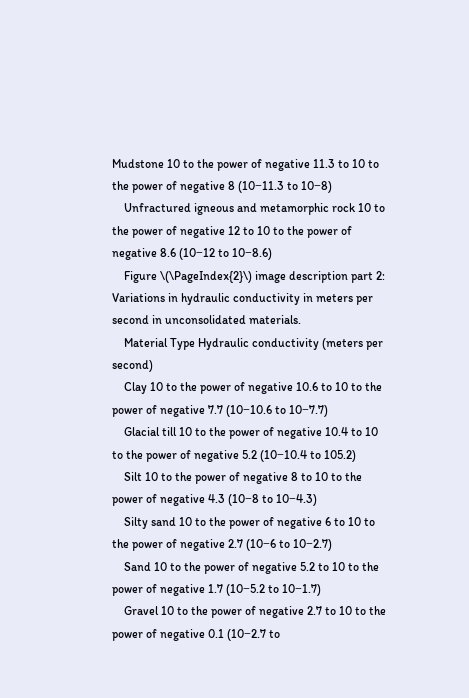Mudstone 10 to the power of negative 11.3 to 10 to the power of negative 8 (10−11.3 to 10−8)
    Unfractured igneous and metamorphic rock 10 to the power of negative 12 to 10 to the power of negative 8.6 (10−12 to 10−8.6)
    Figure \(\PageIndex{2}\) image description part 2: Variations in hydraulic conductivity in meters per second in unconsolidated materials.
    Material Type Hydraulic conductivity (meters per second)
    Clay 10 to the power of negative 10.6 to 10 to the power of negative 7.7 (10−10.6 to 10−7.7)
    Glacial till 10 to the power of negative 10.4 to 10 to the power of negative 5.2 (10−10.4 to 105.2)
    Silt 10 to the power of negative 8 to 10 to the power of negative 4.3 (10−8 to 10−4.3)
    Silty sand 10 to the power of negative 6 to 10 to the power of negative 2.7 (10−6 to 10−2.7)
    Sand 10 to the power of negative 5.2 to 10 to the power of negative 1.7 (10−5.2 to 10−1.7)
    Gravel 10 to the power of negative 2.7 to 10 to the power of negative 0.1 (10−2.7 to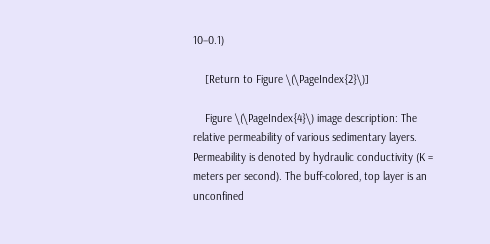10−0.1)

    [Return to Figure \(\PageIndex{2}\)]

    Figure \(\PageIndex{4}\) image description: The relative permeability of various sedimentary layers. Permeability is denoted by hydraulic conductivity (K = meters per second). The buff-colored, top layer is an unconfined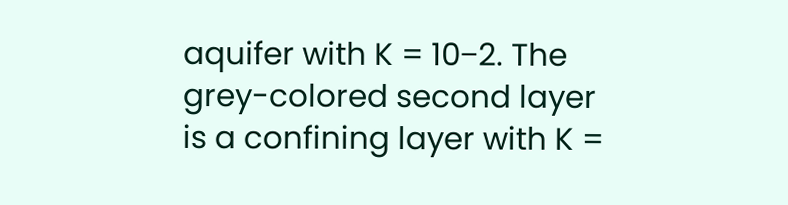aquifer with K = 10−2. The grey-colored second layer is a confining layer with K =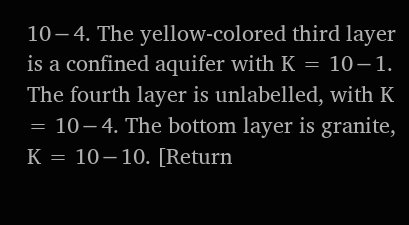10−4. The yellow-colored third layer is a confined aquifer with K = 10−1. The fourth layer is unlabelled, with K = 10−4. The bottom layer is granite, K = 10−10. [Return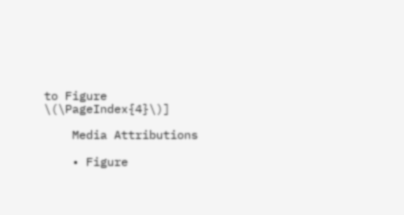to Figure \(\PageIndex{4}\)]

    Media Attributions

    • Figure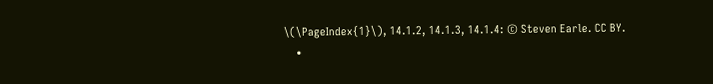\(\PageIndex{1}\), 14.1.2, 14.1.3, 14.1.4: © Steven Earle. CC BY.
    •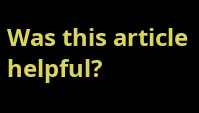Was this article helpful?